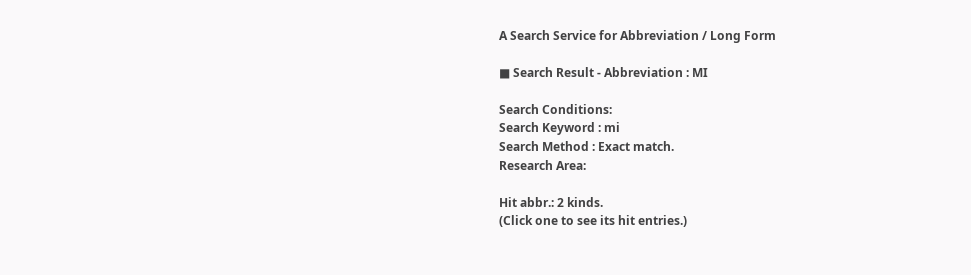A Search Service for Abbreviation / Long Form

■ Search Result - Abbreviation : MI

Search Conditions:
Search Keyword : mi
Search Method : Exact match.
Research Area:

Hit abbr.: 2 kinds.
(Click one to see its hit entries.)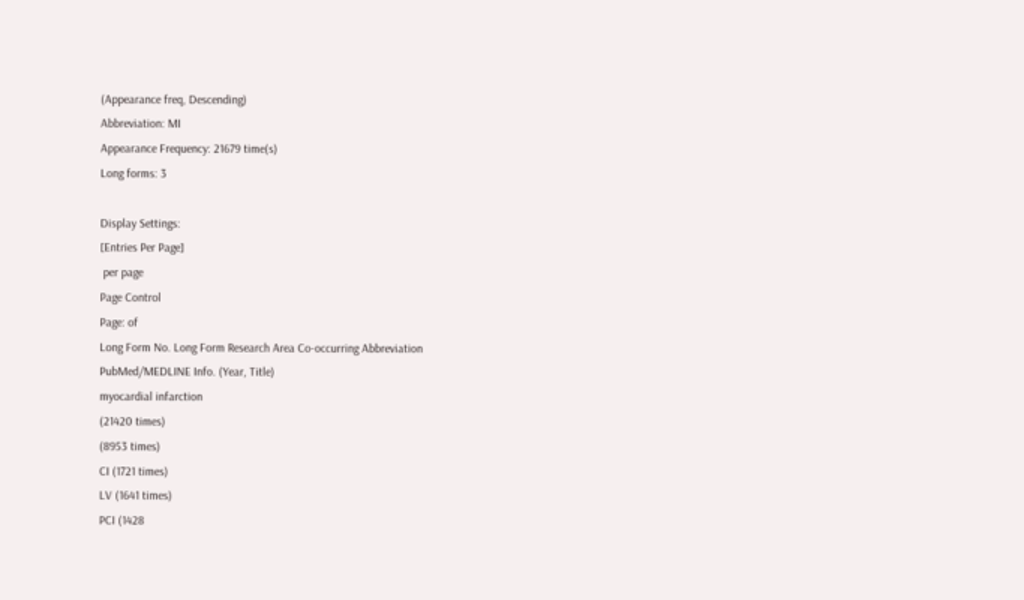(Appearance freq, Descending)
Abbreviation: MI
Appearance Frequency: 21679 time(s)
Long forms: 3

Display Settings:
[Entries Per Page]
 per page
Page Control
Page: of
Long Form No. Long Form Research Area Co-occurring Abbreviation PubMed/MEDLINE Info. (Year, Title)
myocardial infarction
(21420 times)
(8953 times)
CI (1721 times)
LV (1641 times)
PCI (1428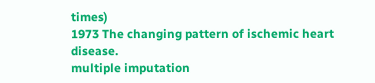times)
1973 The changing pattern of ischemic heart disease.
multiple imputation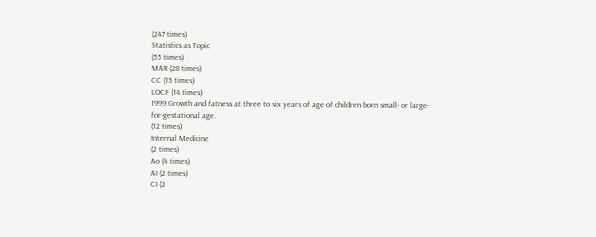(247 times)
Statistics as Topic
(55 times)
MAR (28 times)
CC (15 times)
LOCF (14 times)
1999 Growth and fatness at three to six years of age of children born small- or large-for-gestational age.
(12 times)
Internal Medicine
(2 times)
Ao (4 times)
AI (2 times)
CI (2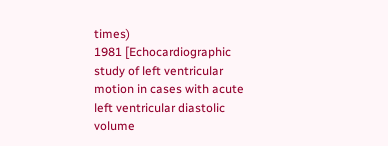times)
1981 [Echocardiographic study of left ventricular motion in cases with acute left ventricular diastolic volume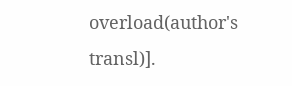overload(author's transl)].